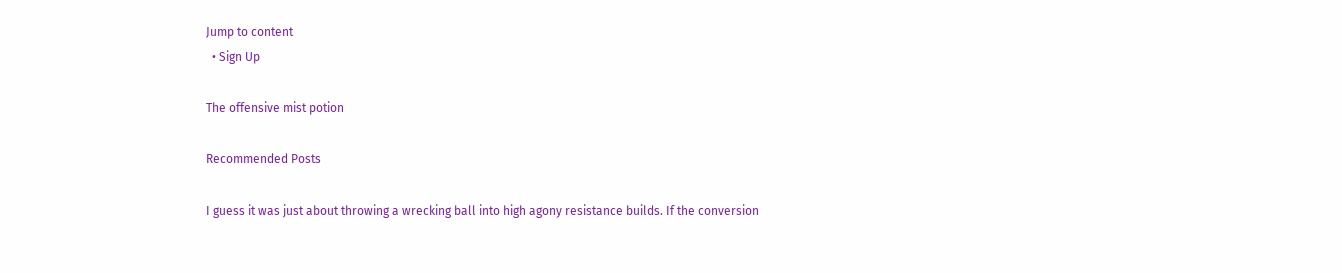Jump to content
  • Sign Up

The offensive mist potion

Recommended Posts

I guess it was just about throwing a wrecking ball into high agony resistance builds. If the conversion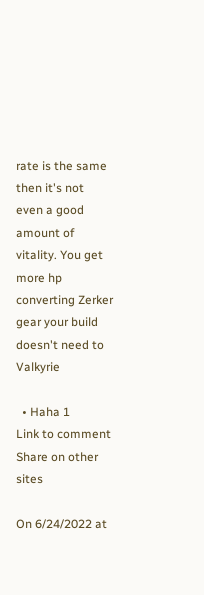rate is the same then it's not even a good amount of vitality. You get more hp converting Zerker gear your build doesn't need to Valkyrie

  • Haha 1
Link to comment
Share on other sites

On 6/24/2022 at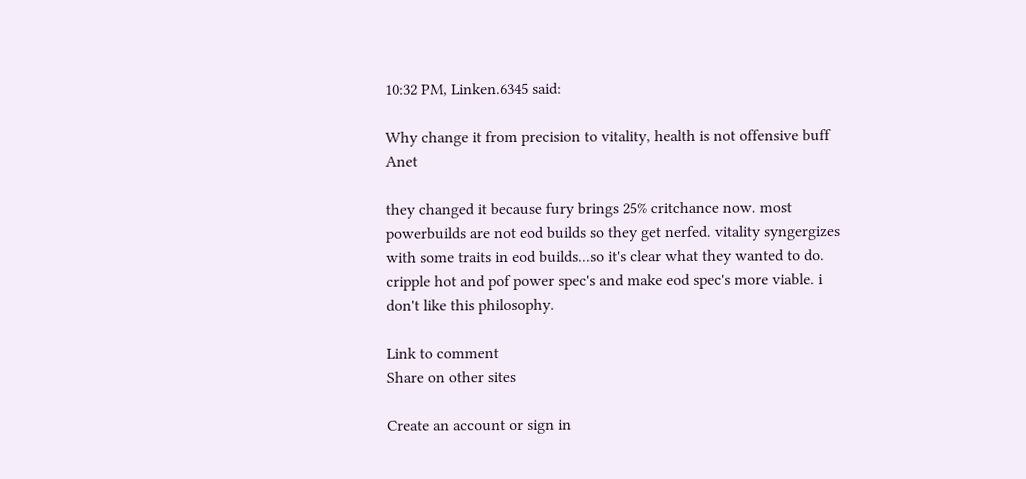10:32 PM, Linken.6345 said:

Why change it from precision to vitality, health is not offensive buff Anet

they changed it because fury brings 25% critchance now. most powerbuilds are not eod builds so they get nerfed. vitality syngergizes with some traits in eod builds...so it's clear what they wanted to do. cripple hot and pof power spec's and make eod spec's more viable. i don't like this philosophy.

Link to comment
Share on other sites

Create an account or sign in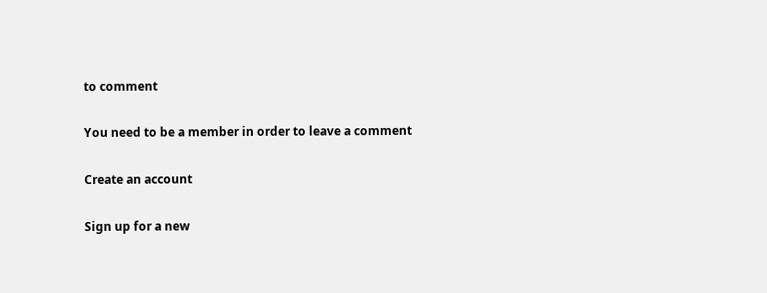to comment

You need to be a member in order to leave a comment

Create an account

Sign up for a new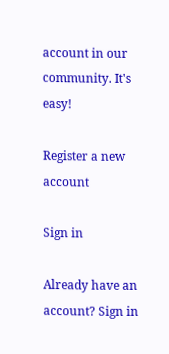account in our community. It's easy!

Register a new account

Sign in

Already have an account? Sign in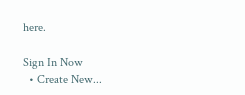here.

Sign In Now
  • Create New...